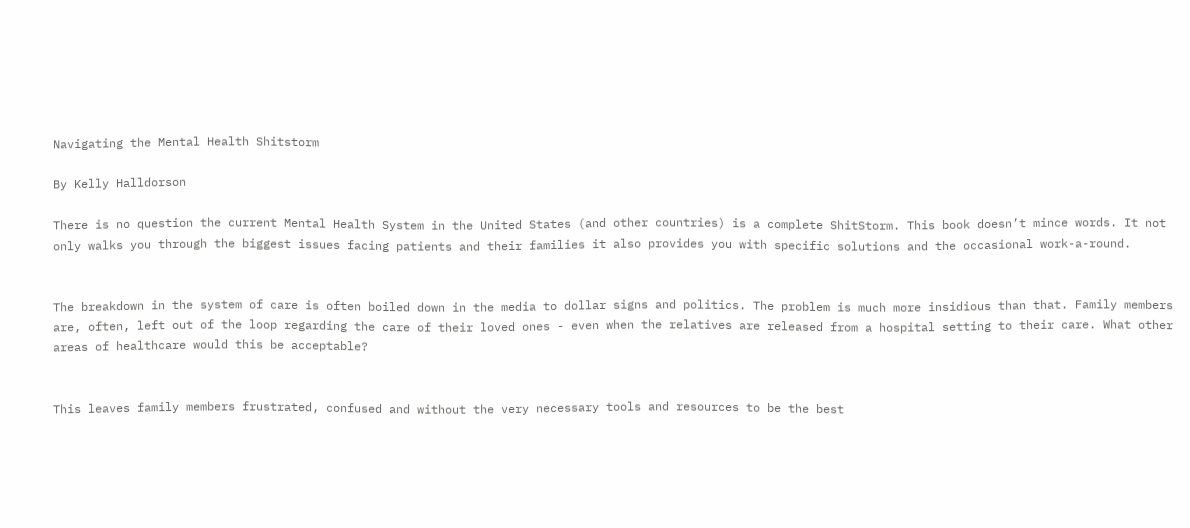Navigating the Mental Health Shitstorm

By Kelly Halldorson

There is no question the current Mental Health System in the United States (and other countries) is a complete ShitStorm. This book doesn’t mince words. It not only walks you through the biggest issues facing patients and their families it also provides you with specific solutions and the occasional work-a-round.


The breakdown in the system of care is often boiled down in the media to dollar signs and politics. The problem is much more insidious than that. Family members are, often, left out of the loop regarding the care of their loved ones - even when the relatives are released from a hospital setting to their care. What other areas of healthcare would this be acceptable?


This leaves family members frustrated, confused and without the very necessary tools and resources to be the best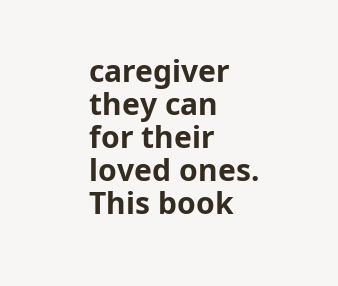caregiver they can for their loved ones. This book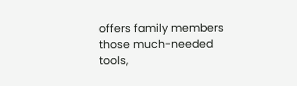offers family members those much-needed tools,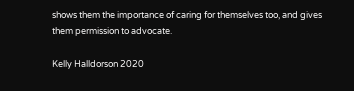shows them the importance of caring for themselves too, and gives them permission to advocate.

Kelly Halldorson 2020